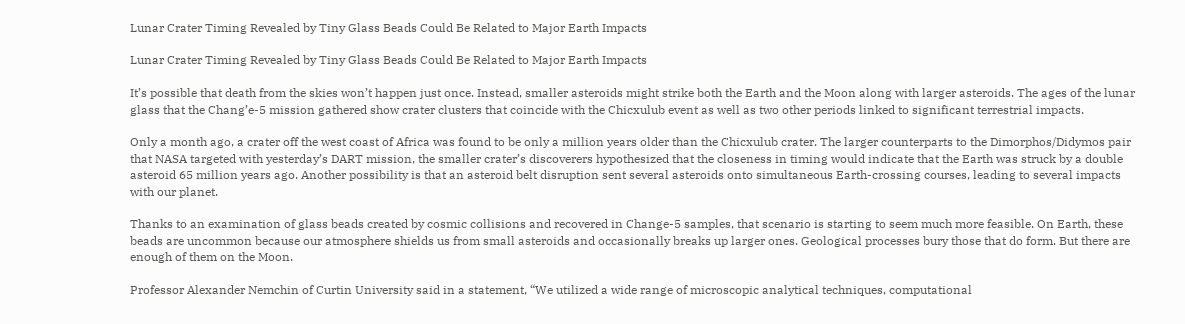Lunar Crater Timing Revealed by Tiny Glass Beads Could Be Related to Major Earth Impacts

Lunar Crater Timing Revealed by Tiny Glass Beads Could Be Related to Major Earth Impacts

It’s possible that death from the skies won’t happen just once. Instead, smaller asteroids might strike both the Earth and the Moon along with larger asteroids. The ages of the lunar glass that the Chang’e-5 mission gathered show crater clusters that coincide with the Chicxulub event as well as two other periods linked to significant terrestrial impacts.

Only a month ago, a crater off the west coast of Africa was found to be only a million years older than the Chicxulub crater. The larger counterparts to the Dimorphos/Didymos pair that NASA targeted with yesterday’s DART mission, the smaller crater’s discoverers hypothesized that the closeness in timing would indicate that the Earth was struck by a double asteroid 65 million years ago. Another possibility is that an asteroid belt disruption sent several asteroids onto simultaneous Earth-crossing courses, leading to several impacts with our planet.

Thanks to an examination of glass beads created by cosmic collisions and recovered in Change-5 samples, that scenario is starting to seem much more feasible. On Earth, these beads are uncommon because our atmosphere shields us from small asteroids and occasionally breaks up larger ones. Geological processes bury those that do form. But there are enough of them on the Moon.

Professor Alexander Nemchin of Curtin University said in a statement, “We utilized a wide range of microscopic analytical techniques, computational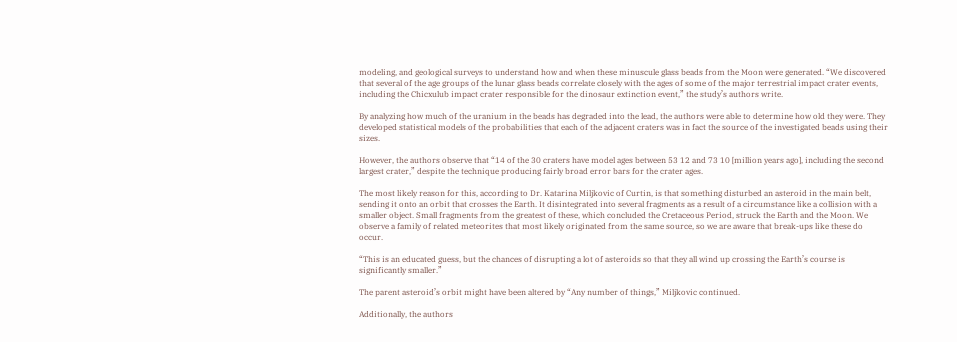modeling, and geological surveys to understand how and when these minuscule glass beads from the Moon were generated. “We discovered that several of the age groups of the lunar glass beads correlate closely with the ages of some of the major terrestrial impact crater events, including the Chicxulub impact crater responsible for the dinosaur extinction event,” the study’s authors write.

By analyzing how much of the uranium in the beads has degraded into the lead, the authors were able to determine how old they were. They developed statistical models of the probabilities that each of the adjacent craters was in fact the source of the investigated beads using their sizes.

However, the authors observe that “14 of the 30 craters have model ages between 53 12 and 73 10 [million years ago], including the second largest crater,” despite the technique producing fairly broad error bars for the crater ages.

The most likely reason for this, according to Dr. Katarina Miljkovic of Curtin, is that something disturbed an asteroid in the main belt, sending it onto an orbit that crosses the Earth. It disintegrated into several fragments as a result of a circumstance like a collision with a smaller object. Small fragments from the greatest of these, which concluded the Cretaceous Period, struck the Earth and the Moon. We observe a family of related meteorites that most likely originated from the same source, so we are aware that break-ups like these do occur.

“This is an educated guess, but the chances of disrupting a lot of asteroids so that they all wind up crossing the Earth’s course is significantly smaller.”

The parent asteroid’s orbit might have been altered by “Any number of things,” Miljkovic continued.

Additionally, the authors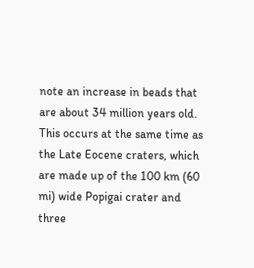note an increase in beads that are about 34 million years old. This occurs at the same time as the Late Eocene craters, which are made up of the 100 km (60 mi) wide Popigai crater and three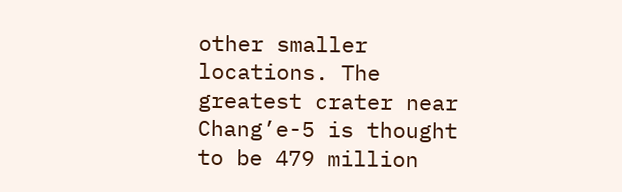other smaller locations. The greatest crater near Chang’e-5 is thought to be 479 million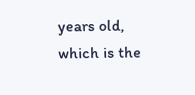years old, which is the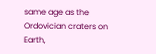same age as the Ordovician craters on Earth,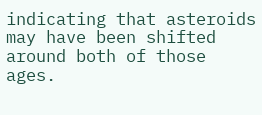indicating that asteroids may have been shifted around both of those ages.